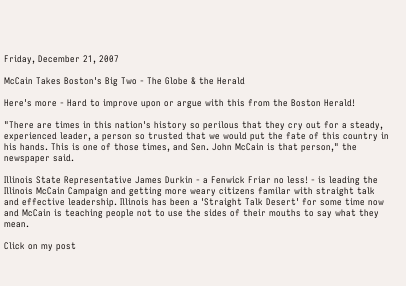Friday, December 21, 2007

McCain Takes Boston's Big Two - The Globe & the Herald

Here's more - Hard to improve upon or argue with this from the Boston Herald!

"There are times in this nation's history so perilous that they cry out for a steady, experienced leader, a person so trusted that we would put the fate of this country in his hands. This is one of those times, and Sen. John McCain is that person," the newspaper said.

Illinois State Representative James Durkin - a Fenwick Friar no less! - is leading the Illinois McCain Campaign and getting more weary citizens familar with straight talk and effective leadership. Illinois has been a 'Straight Talk Desert' for some time now and McCain is teaching people not to use the sides of their mouths to say what they mean.

Click on my post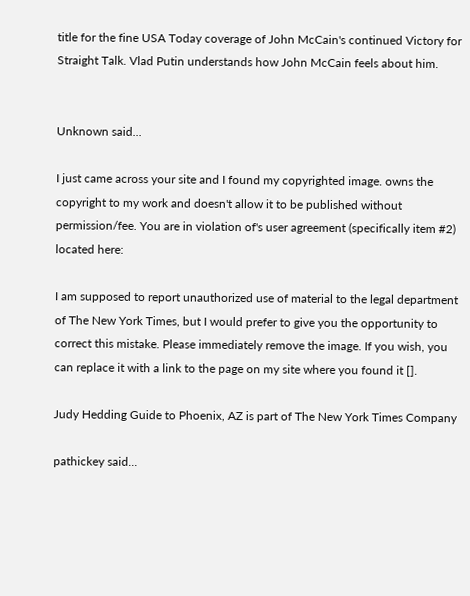title for the fine USA Today coverage of John McCain's continued Victory for Straight Talk. Vlad Putin understands how John McCain feels about him.


Unknown said...

I just came across your site and I found my copyrighted image. owns the copyright to my work and doesn't allow it to be published without permission/fee. You are in violation of's user agreement (specifically item #2) located here:

I am supposed to report unauthorized use of material to the legal department of The New York Times, but I would prefer to give you the opportunity to correct this mistake. Please immediately remove the image. If you wish, you can replace it with a link to the page on my site where you found it [].

Judy Hedding Guide to Phoenix, AZ is part of The New York Times Company

pathickey said...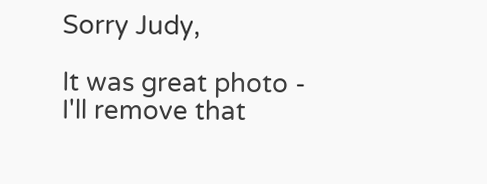Sorry Judy,

It was great photo - I'll remove that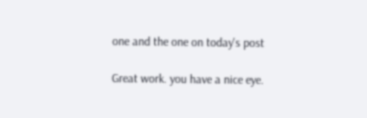one and the one on today's post

Great work. you have a nice eye.